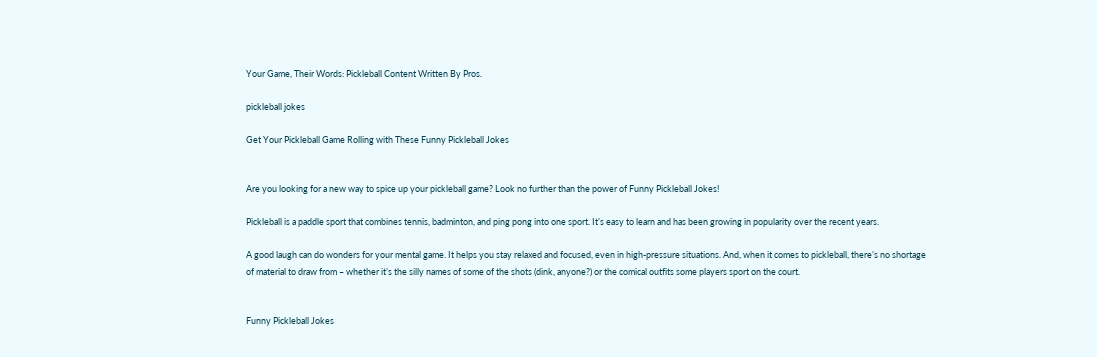Your Game, Their Words: Pickleball Content Written By Pros.

pickleball jokes

Get Your Pickleball Game Rolling with These Funny Pickleball Jokes


Are you looking for a new way to spice up your pickleball game? Look no further than the power of Funny Pickleball Jokes!

Pickleball is a paddle sport that combines tennis, badminton, and ping pong into one sport. It’s easy to learn and has been growing in popularity over the recent years.

A good laugh can do wonders for your mental game. It helps you stay relaxed and focused, even in high-pressure situations. And, when it comes to pickleball, there’s no shortage of material to draw from – whether it’s the silly names of some of the shots (dink, anyone?) or the comical outfits some players sport on the court.


Funny Pickleball Jokes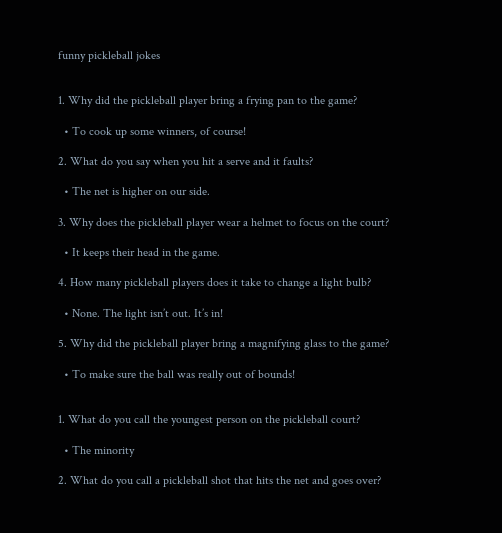funny pickleball jokes


1. Why did the pickleball player bring a frying pan to the game?

  • To cook up some winners, of course!

2. What do you say when you hit a serve and it faults?

  • The net is higher on our side.

3. Why does the pickleball player wear a helmet to focus on the court?

  • It keeps their head in the game.

4. How many pickleball players does it take to change a light bulb?

  • None. The light isn’t out. It’s in!

5. Why did the pickleball player bring a magnifying glass to the game?

  • To make sure the ball was really out of bounds!


1. What do you call the youngest person on the pickleball court?

  • The minority

2. What do you call a pickleball shot that hits the net and goes over?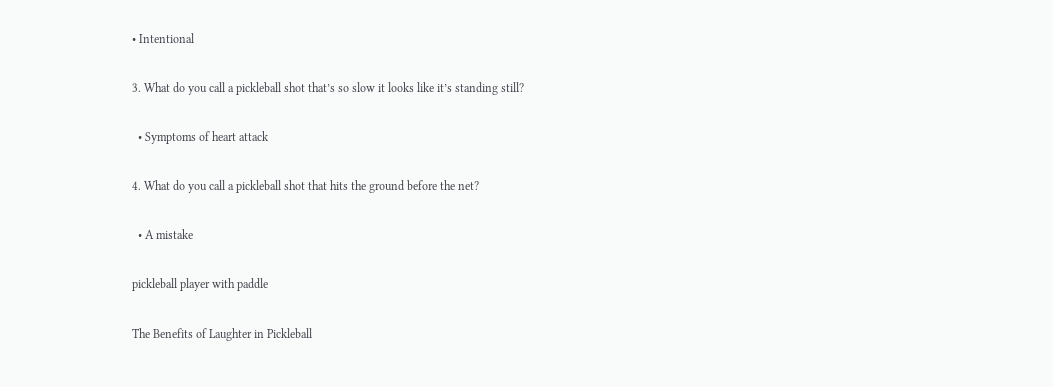• Intentional

3. What do you call a pickleball shot that’s so slow it looks like it’s standing still?

  • Symptoms of heart attack

4. What do you call a pickleball shot that hits the ground before the net?

  • A mistake

pickleball player with paddle

The Benefits of Laughter in Pickleball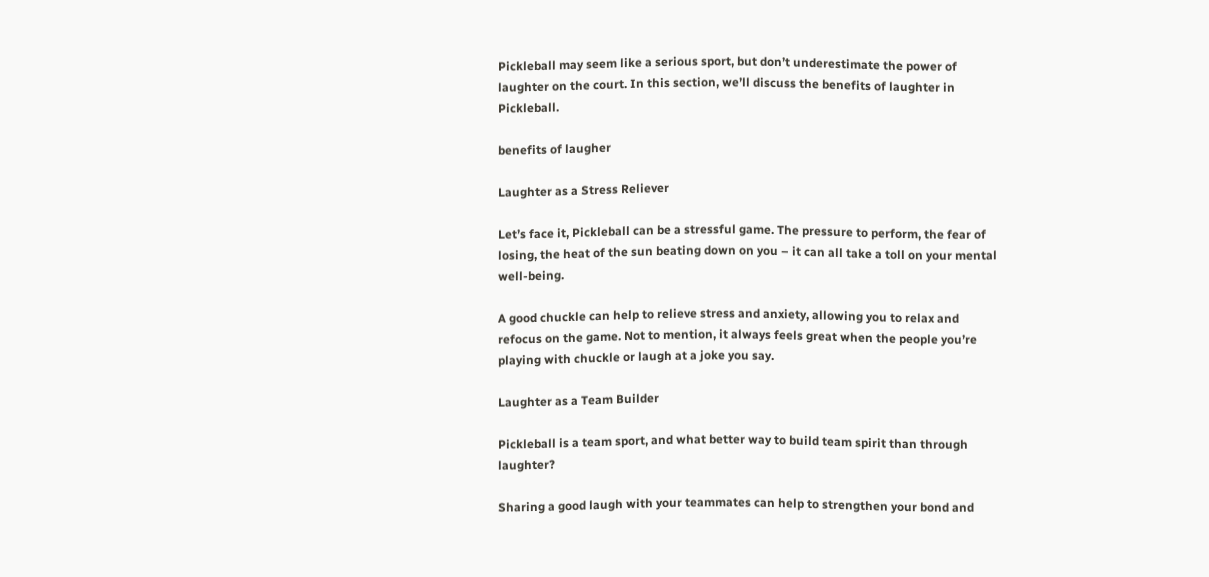Pickleball may seem like a serious sport, but don’t underestimate the power of laughter on the court. In this section, we’ll discuss the benefits of laughter in Pickleball.

benefits of laugher

Laughter as a Stress Reliever

Let’s face it, Pickleball can be a stressful game. The pressure to perform, the fear of losing, the heat of the sun beating down on you – it can all take a toll on your mental well-being.

A good chuckle can help to relieve stress and anxiety, allowing you to relax and refocus on the game. Not to mention, it always feels great when the people you’re playing with chuckle or laugh at a joke you say.

Laughter as a Team Builder

Pickleball is a team sport, and what better way to build team spirit than through laughter?

Sharing a good laugh with your teammates can help to strengthen your bond and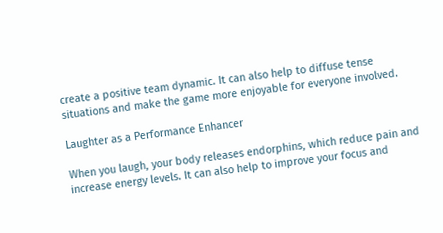create a positive team dynamic. It can also help to diffuse tense situations and make the game more enjoyable for everyone involved.

Laughter as a Performance Enhancer

When you laugh, your body releases endorphins, which reduce pain and increase energy levels. It can also help to improve your focus and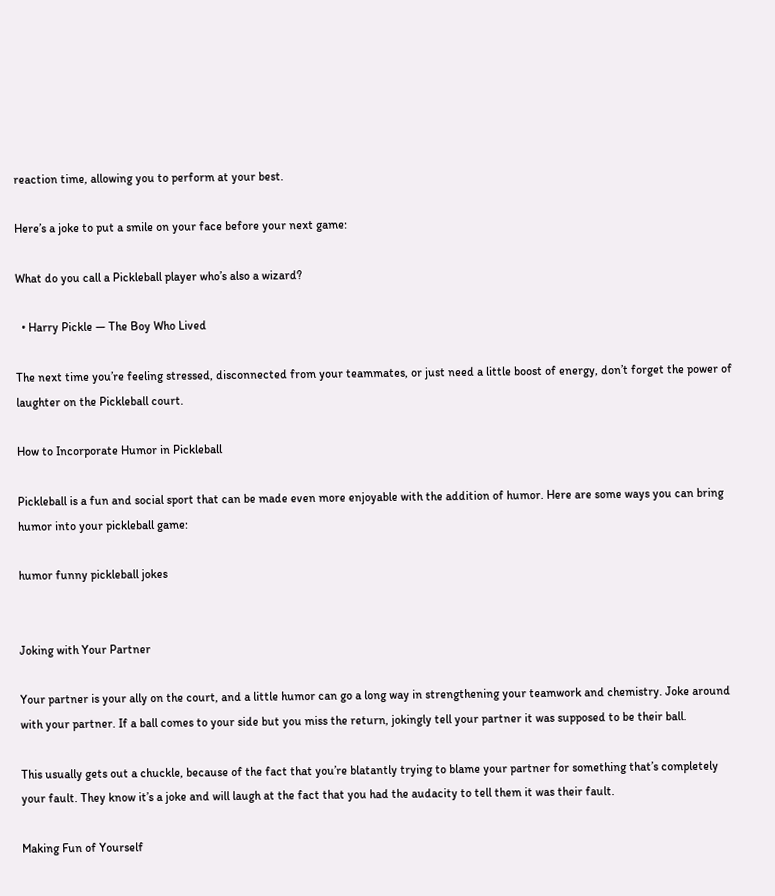reaction time, allowing you to perform at your best.

Here’s a joke to put a smile on your face before your next game:

What do you call a Pickleball player who’s also a wizard?

  • Harry Pickle — The Boy Who Lived

The next time you’re feeling stressed, disconnected from your teammates, or just need a little boost of energy, don’t forget the power of laughter on the Pickleball court.

How to Incorporate Humor in Pickleball

Pickleball is a fun and social sport that can be made even more enjoyable with the addition of humor. Here are some ways you can bring humor into your pickleball game:

humor funny pickleball jokes


Joking with Your Partner

Your partner is your ally on the court, and a little humor can go a long way in strengthening your teamwork and chemistry. Joke around with your partner. If a ball comes to your side but you miss the return, jokingly tell your partner it was supposed to be their ball.

This usually gets out a chuckle, because of the fact that you’re blatantly trying to blame your partner for something that’s completely your fault. They know it’s a joke and will laugh at the fact that you had the audacity to tell them it was their fault.

Making Fun of Yourself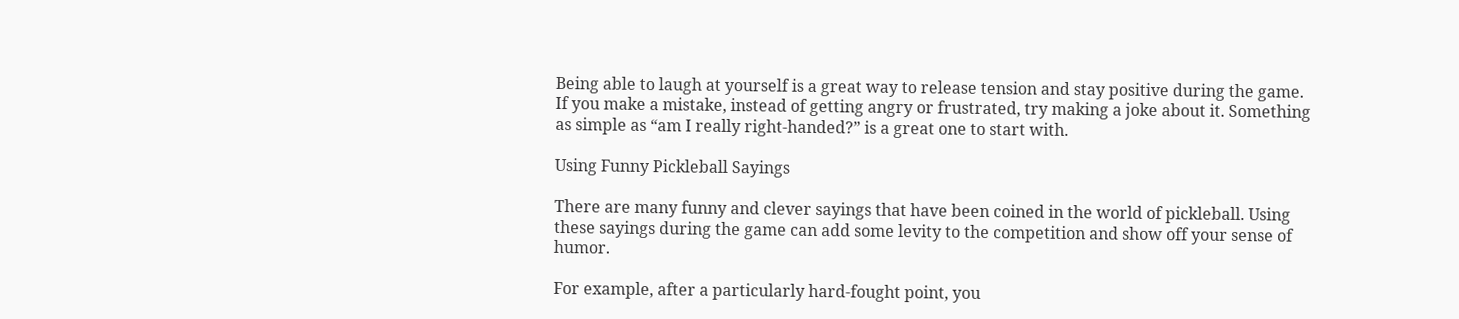Being able to laugh at yourself is a great way to release tension and stay positive during the game. If you make a mistake, instead of getting angry or frustrated, try making a joke about it. Something as simple as “am I really right-handed?” is a great one to start with.

Using Funny Pickleball Sayings

There are many funny and clever sayings that have been coined in the world of pickleball. Using these sayings during the game can add some levity to the competition and show off your sense of humor.

For example, after a particularly hard-fought point, you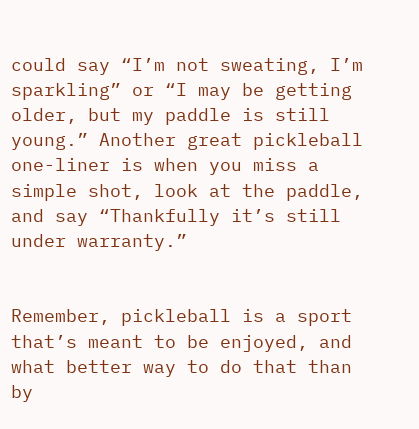could say “I’m not sweating, I’m sparkling” or “I may be getting older, but my paddle is still young.” Another great pickleball one-liner is when you miss a simple shot, look at the paddle, and say “Thankfully it’s still under warranty.”


Remember, pickleball is a sport that’s meant to be enjoyed, and what better way to do that than by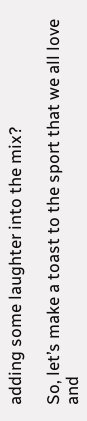adding some laughter into the mix?

So, let’s make a toast to the sport that we all love and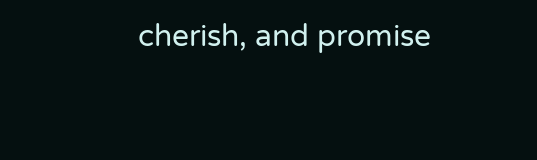cherish, and promise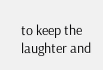to keep the laughter and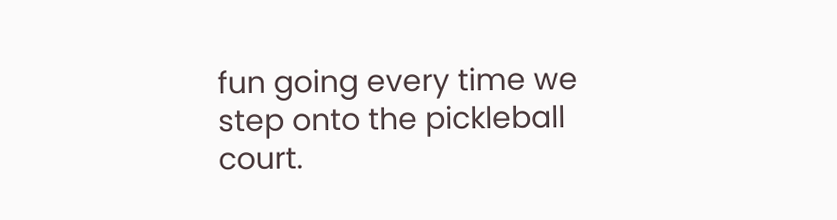fun going every time we step onto the pickleball court.